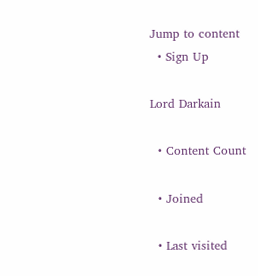Jump to content
  • Sign Up

Lord Darkain

  • Content Count

  • Joined

  • Last visited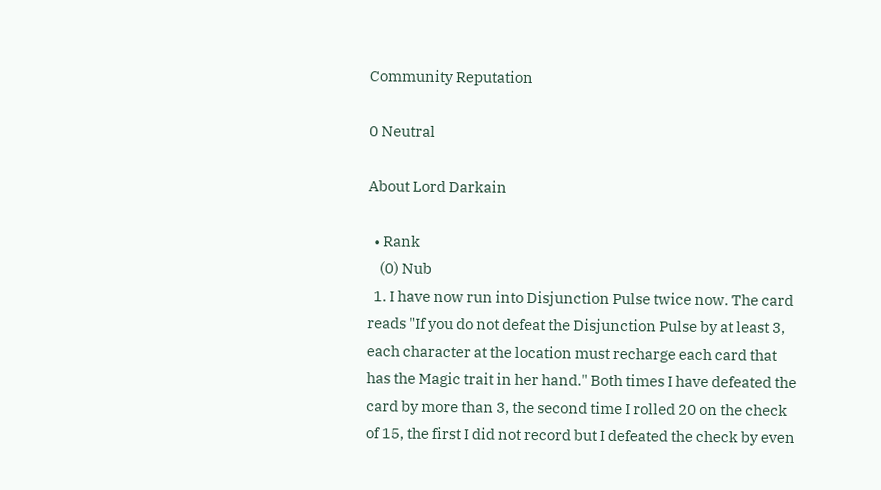Community Reputation

0 Neutral

About Lord Darkain

  • Rank
    (0) Nub
  1. I have now run into Disjunction Pulse twice now. The card reads "If you do not defeat the Disjunction Pulse by at least 3, each character at the location must recharge each card that has the Magic trait in her hand." Both times I have defeated the card by more than 3, the second time I rolled 20 on the check of 15, the first I did not record but I defeated the check by even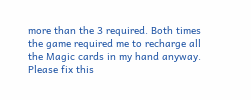more than the 3 required. Both times the game required me to recharge all the Magic cards in my hand anyway. Please fix this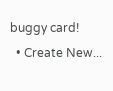buggy card!
  • Create New...